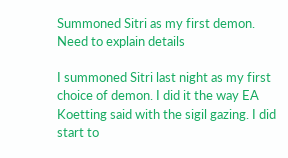Summoned Sitri as my first demon. Need to explain details

I summoned Sitri last night as my first choice of demon. I did it the way EA Koetting said with the sigil gazing. I did start to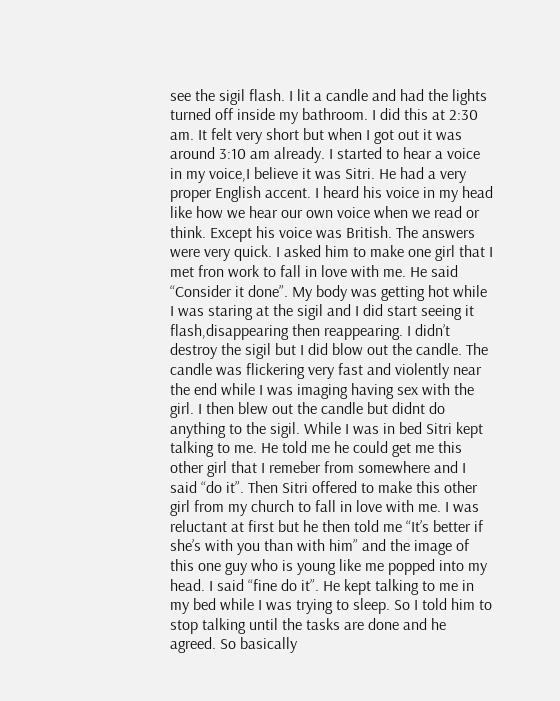see the sigil flash. I lit a candle and had the lights turned off inside my bathroom. I did this at 2:30 am. It felt very short but when I got out it was around 3:10 am already. I started to hear a voice in my voice,I believe it was Sitri. He had a very proper English accent. I heard his voice in my head like how we hear our own voice when we read or think. Except his voice was British. The answers were very quick. I asked him to make one girl that I met fron work to fall in love with me. He said “Consider it done”. My body was getting hot while I was staring at the sigil and I did start seeing it flash,disappearing then reappearing. I didn’t destroy the sigil but I did blow out the candle. The candle was flickering very fast and violently near the end while I was imaging having sex with the girl. I then blew out the candle but didnt do anything to the sigil. While I was in bed Sitri kept talking to me. He told me he could get me this other girl that I remeber from somewhere and I said “do it”. Then Sitri offered to make this other girl from my church to fall in love with me. I was reluctant at first but he then told me “It’s better if she’s with you than with him” and the image of this one guy who is young like me popped into my head. I said “fine do it”. He kept talking to me in my bed while I was trying to sleep. So I told him to stop talking until the tasks are done and he agreed. So basically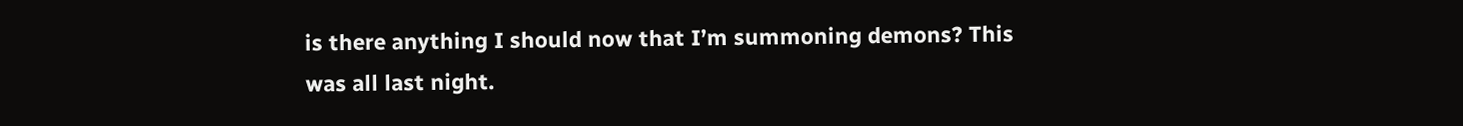is there anything I should now that I’m summoning demons? This was all last night.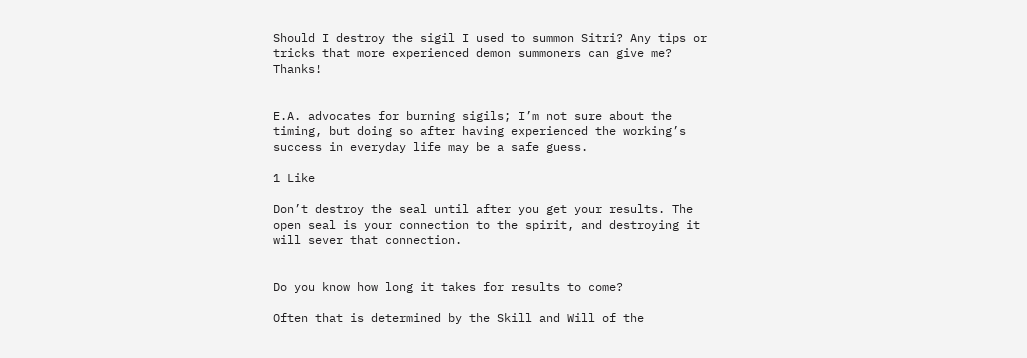Should I destroy the sigil I used to summon Sitri? Any tips or tricks that more experienced demon summoners can give me? Thanks!


E.A. advocates for burning sigils; I’m not sure about the timing, but doing so after having experienced the working’s success in everyday life may be a safe guess.

1 Like

Don’t destroy the seal until after you get your results. The open seal is your connection to the spirit, and destroying it will sever that connection.


Do you know how long it takes for results to come?

Often that is determined by the Skill and Will of the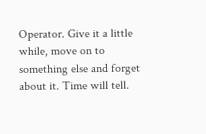Operator. Give it a little while, move on to something else and forget about it. Time will tell.